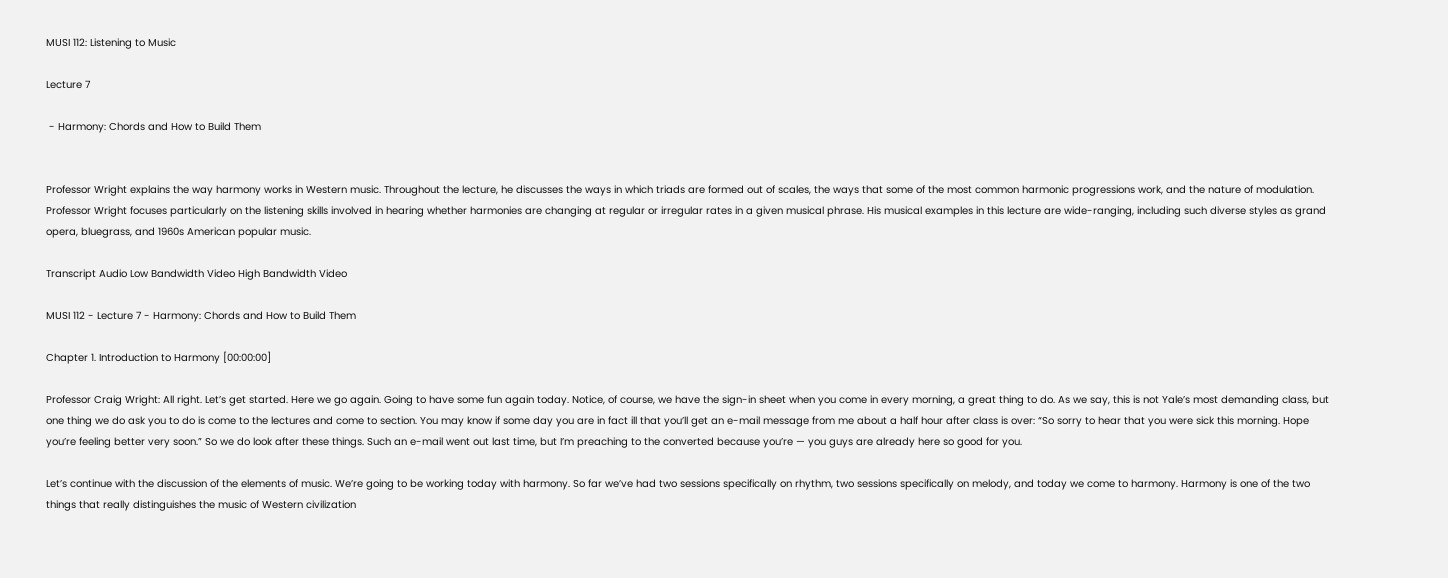MUSI 112: Listening to Music

Lecture 7

 - Harmony: Chords and How to Build Them


Professor Wright explains the way harmony works in Western music. Throughout the lecture, he discusses the ways in which triads are formed out of scales, the ways that some of the most common harmonic progressions work, and the nature of modulation. Professor Wright focuses particularly on the listening skills involved in hearing whether harmonies are changing at regular or irregular rates in a given musical phrase. His musical examples in this lecture are wide-ranging, including such diverse styles as grand opera, bluegrass, and 1960s American popular music.

Transcript Audio Low Bandwidth Video High Bandwidth Video

MUSI 112 - Lecture 7 - Harmony: Chords and How to Build Them

Chapter 1. Introduction to Harmony [00:00:00]

Professor Craig Wright: All right. Let’s get started. Here we go again. Going to have some fun again today. Notice, of course, we have the sign-in sheet when you come in every morning, a great thing to do. As we say, this is not Yale’s most demanding class, but one thing we do ask you to do is come to the lectures and come to section. You may know if some day you are in fact ill that you’ll get an e-mail message from me about a half hour after class is over: “So sorry to hear that you were sick this morning. Hope you’re feeling better very soon.” So we do look after these things. Such an e-mail went out last time, but I’m preaching to the converted because you’re — you guys are already here so good for you.

Let’s continue with the discussion of the elements of music. We’re going to be working today with harmony. So far we’ve had two sessions specifically on rhythm, two sessions specifically on melody, and today we come to harmony. Harmony is one of the two things that really distinguishes the music of Western civilization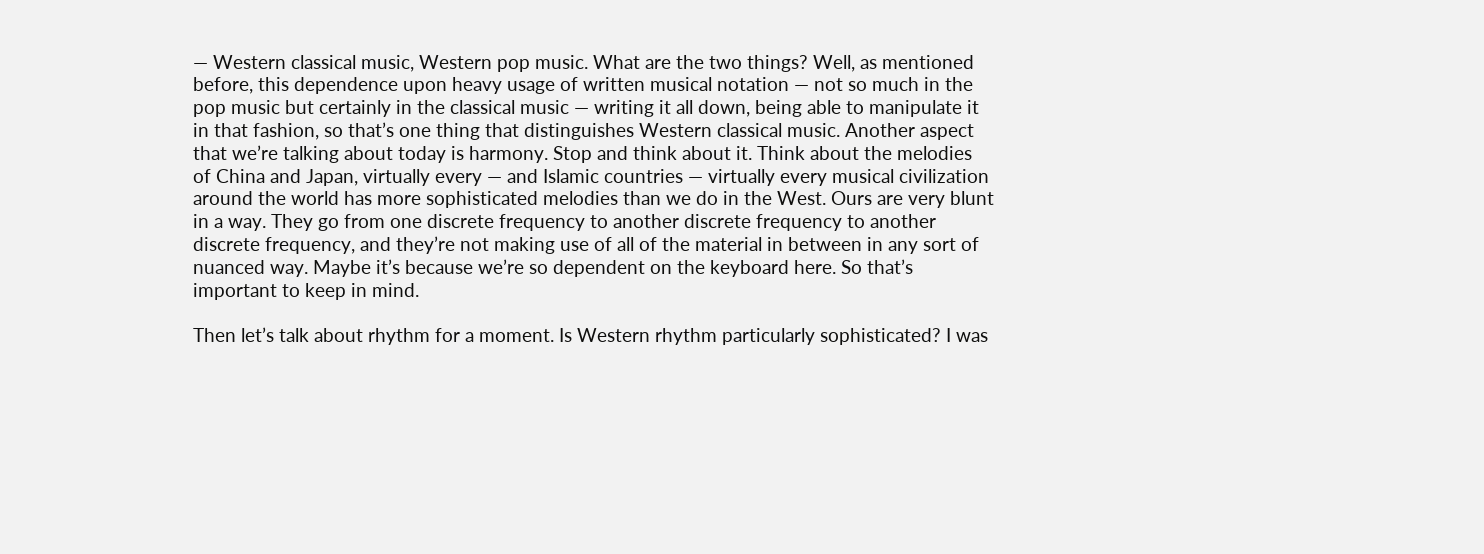— Western classical music, Western pop music. What are the two things? Well, as mentioned before, this dependence upon heavy usage of written musical notation — not so much in the pop music but certainly in the classical music — writing it all down, being able to manipulate it in that fashion, so that’s one thing that distinguishes Western classical music. Another aspect that we’re talking about today is harmony. Stop and think about it. Think about the melodies of China and Japan, virtually every — and Islamic countries — virtually every musical civilization around the world has more sophisticated melodies than we do in the West. Ours are very blunt in a way. They go from one discrete frequency to another discrete frequency to another discrete frequency, and they’re not making use of all of the material in between in any sort of nuanced way. Maybe it’s because we’re so dependent on the keyboard here. So that’s important to keep in mind.

Then let’s talk about rhythm for a moment. Is Western rhythm particularly sophisticated? I was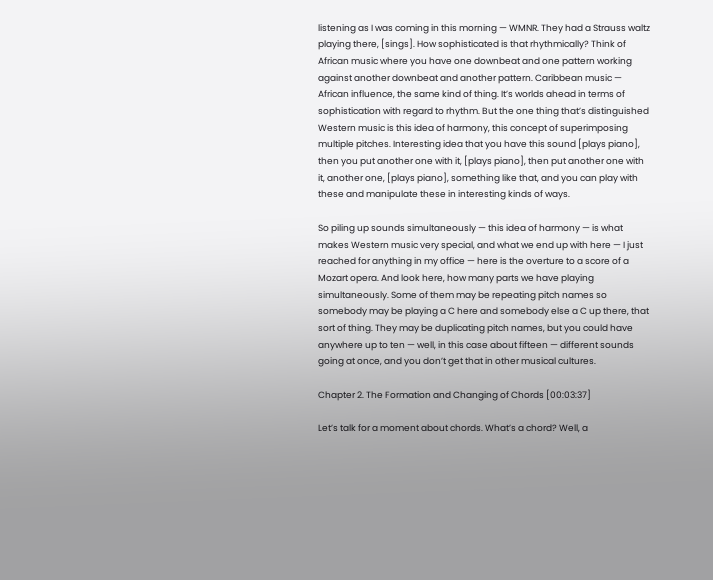listening as I was coming in this morning — WMNR. They had a Strauss waltz playing there, [sings]. How sophisticated is that rhythmically? Think of African music where you have one downbeat and one pattern working against another downbeat and another pattern. Caribbean music — African influence, the same kind of thing. It’s worlds ahead in terms of sophistication with regard to rhythm. But the one thing that’s distinguished Western music is this idea of harmony, this concept of superimposing multiple pitches. Interesting idea that you have this sound [plays piano], then you put another one with it, [plays piano], then put another one with it, another one, [plays piano], something like that, and you can play with these and manipulate these in interesting kinds of ways.

So piling up sounds simultaneously — this idea of harmony — is what makes Western music very special, and what we end up with here — I just reached for anything in my office — here is the overture to a score of a Mozart opera. And look here, how many parts we have playing simultaneously. Some of them may be repeating pitch names so somebody may be playing a C here and somebody else a C up there, that sort of thing. They may be duplicating pitch names, but you could have anywhere up to ten — well, in this case about fifteen — different sounds going at once, and you don’t get that in other musical cultures.

Chapter 2. The Formation and Changing of Chords [00:03:37]

Let’s talk for a moment about chords. What’s a chord? Well, a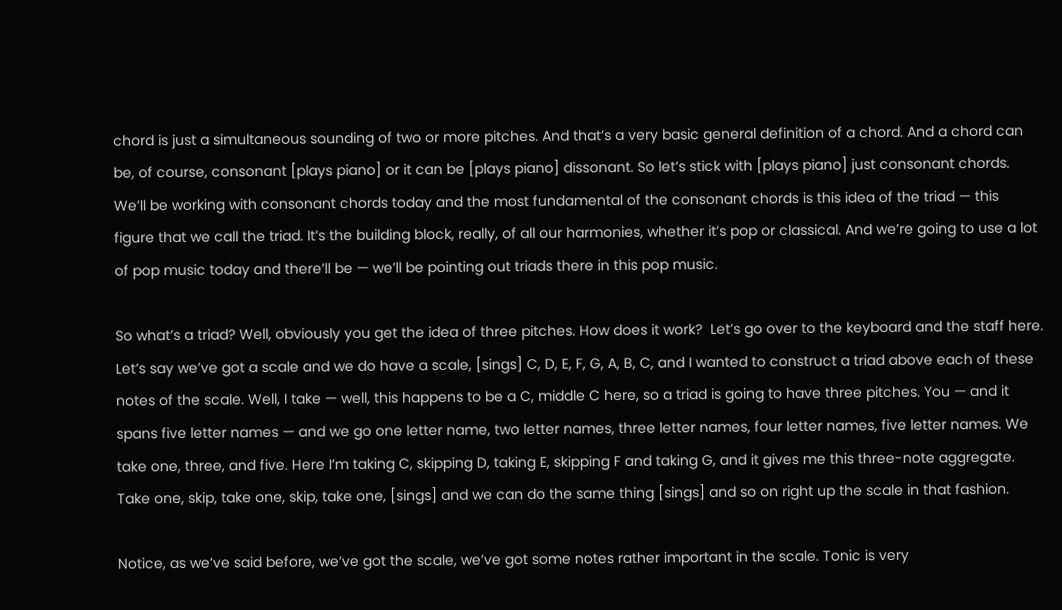chord is just a simultaneous sounding of two or more pitches. And that’s a very basic general definition of a chord. And a chord can be, of course, consonant [plays piano] or it can be [plays piano] dissonant. So let’s stick with [plays piano] just consonant chords. We’ll be working with consonant chords today and the most fundamental of the consonant chords is this idea of the triad — this figure that we call the triad. It’s the building block, really, of all our harmonies, whether it’s pop or classical. And we’re going to use a lot of pop music today and there’ll be — we’ll be pointing out triads there in this pop music.

So what’s a triad? Well, obviously you get the idea of three pitches. How does it work?  Let’s go over to the keyboard and the staff here. Let’s say we’ve got a scale and we do have a scale, [sings] C, D, E, F, G, A, B, C, and I wanted to construct a triad above each of these notes of the scale. Well, I take — well, this happens to be a C, middle C here, so a triad is going to have three pitches. You — and it spans five letter names — and we go one letter name, two letter names, three letter names, four letter names, five letter names. We take one, three, and five. Here I’m taking C, skipping D, taking E, skipping F and taking G, and it gives me this three-note aggregate. Take one, skip, take one, skip, take one, [sings] and we can do the same thing [sings] and so on right up the scale in that fashion.

Notice, as we’ve said before, we’ve got the scale, we’ve got some notes rather important in the scale. Tonic is very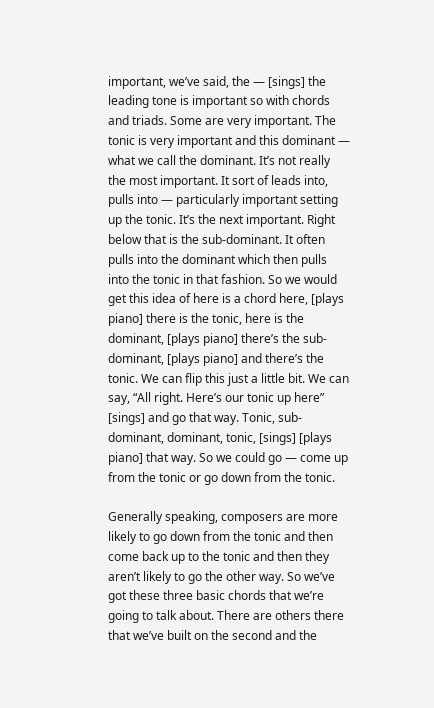important, we’ve said, the — [sings] the leading tone is important so with chords and triads. Some are very important. The tonic is very important and this dominant — what we call the dominant. It’s not really the most important. It sort of leads into, pulls into — particularly important setting up the tonic. It’s the next important. Right below that is the sub-dominant. It often pulls into the dominant which then pulls into the tonic in that fashion. So we would get this idea of here is a chord here, [plays piano] there is the tonic, here is the dominant, [plays piano] there’s the sub-dominant, [plays piano] and there’s the tonic. We can flip this just a little bit. We can say, “All right. Here’s our tonic up here” [sings] and go that way. Tonic, sub-dominant, dominant, tonic, [sings] [plays piano] that way. So we could go — come up from the tonic or go down from the tonic.

Generally speaking, composers are more likely to go down from the tonic and then come back up to the tonic and then they aren’t likely to go the other way. So we’ve got these three basic chords that we’re going to talk about. There are others there that we’ve built on the second and the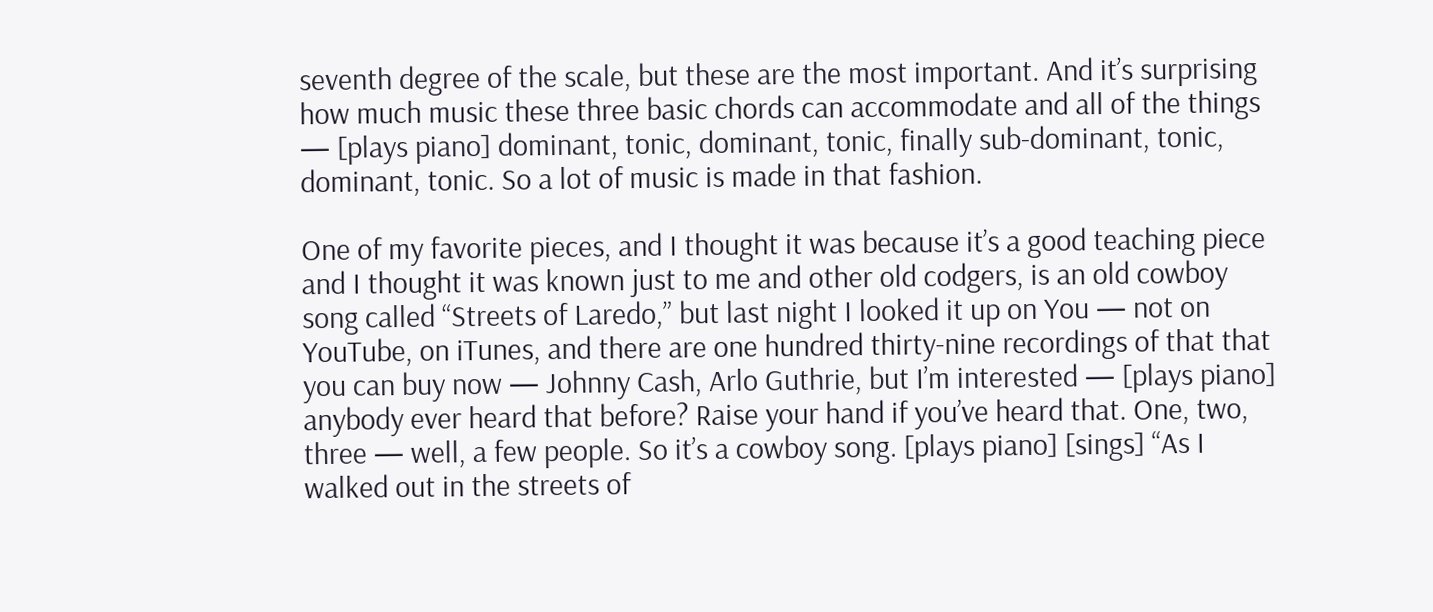seventh degree of the scale, but these are the most important. And it’s surprising how much music these three basic chords can accommodate and all of the things — [plays piano] dominant, tonic, dominant, tonic, finally sub-dominant, tonic, dominant, tonic. So a lot of music is made in that fashion.

One of my favorite pieces, and I thought it was because it’s a good teaching piece and I thought it was known just to me and other old codgers, is an old cowboy song called “Streets of Laredo,” but last night I looked it up on You — not on YouTube, on iTunes, and there are one hundred thirty-nine recordings of that that you can buy now — Johnny Cash, Arlo Guthrie, but I’m interested — [plays piano] anybody ever heard that before? Raise your hand if you’ve heard that. One, two, three — well, a few people. So it’s a cowboy song. [plays piano] [sings] “As I walked out in the streets of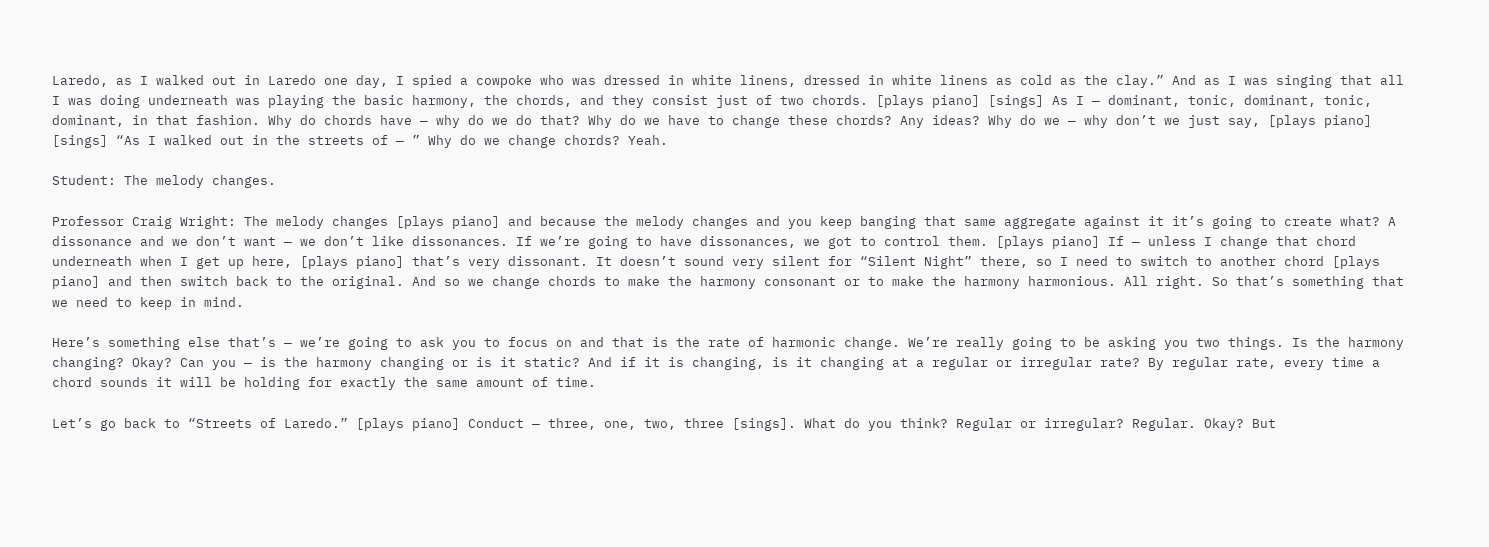Laredo, as I walked out in Laredo one day, I spied a cowpoke who was dressed in white linens, dressed in white linens as cold as the clay.” And as I was singing that all I was doing underneath was playing the basic harmony, the chords, and they consist just of two chords. [plays piano] [sings] As I — dominant, tonic, dominant, tonic, dominant, in that fashion. Why do chords have — why do we do that? Why do we have to change these chords? Any ideas? Why do we — why don’t we just say, [plays piano] [sings] “As I walked out in the streets of — ” Why do we change chords? Yeah.

Student: The melody changes.

Professor Craig Wright: The melody changes [plays piano] and because the melody changes and you keep banging that same aggregate against it it’s going to create what? A dissonance and we don’t want — we don’t like dissonances. If we’re going to have dissonances, we got to control them. [plays piano] If — unless I change that chord underneath when I get up here, [plays piano] that’s very dissonant. It doesn’t sound very silent for “Silent Night” there, so I need to switch to another chord [plays piano] and then switch back to the original. And so we change chords to make the harmony consonant or to make the harmony harmonious. All right. So that’s something that we need to keep in mind.

Here’s something else that’s — we’re going to ask you to focus on and that is the rate of harmonic change. We’re really going to be asking you two things. Is the harmony changing? Okay? Can you — is the harmony changing or is it static? And if it is changing, is it changing at a regular or irregular rate? By regular rate, every time a chord sounds it will be holding for exactly the same amount of time.

Let’s go back to “Streets of Laredo.” [plays piano] Conduct — three, one, two, three [sings]. What do you think? Regular or irregular? Regular. Okay? But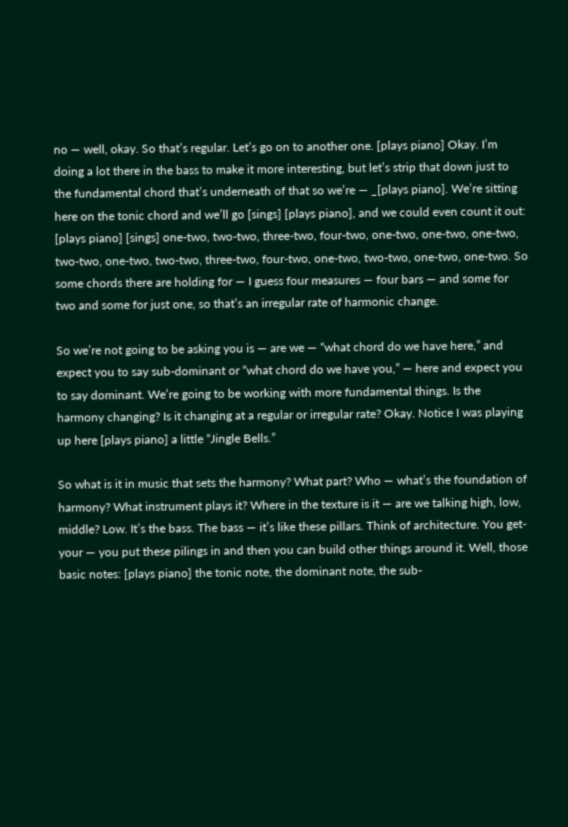no — well, okay. So that’s regular. Let’s go on to another one. [plays piano] Okay. I’m doing a lot there in the bass to make it more interesting, but let’s strip that down just to the fundamental chord that’s underneath of that so we’re — _[plays piano]. We’re sitting here on the tonic chord and we’ll go [sings] [plays piano], and we could even count it out: [plays piano] [sings] one-two, two-two, three-two, four-two, one-two, one-two, one-two, two-two, one-two, two-two, three-two, four-two, one-two, two-two, one-two, one-two. So some chords there are holding for — I guess four measures — four bars — and some for two and some for just one, so that’s an irregular rate of harmonic change.

So we’re not going to be asking you is — are we — “what chord do we have here,” and expect you to say sub-dominant or “what chord do we have you,” — here and expect you to say dominant. We’re going to be working with more fundamental things. Is the harmony changing? Is it changing at a regular or irregular rate? Okay. Notice I was playing up here [plays piano] a little “Jingle Bells.”

So what is it in music that sets the harmony? What part? Who — what’s the foundation of harmony? What instrument plays it? Where in the texture is it — are we talking high, low, middle? Low. It’s the bass. The bass — it’s like these pillars. Think of architecture. You get-your — you put these pilings in and then you can build other things around it. Well, those basic notes: [plays piano] the tonic note, the dominant note, the sub-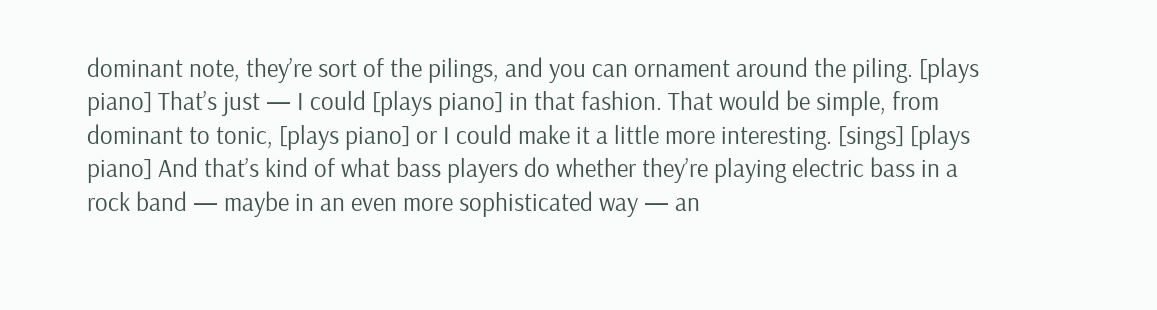dominant note, they’re sort of the pilings, and you can ornament around the piling. [plays piano] That’s just — I could [plays piano] in that fashion. That would be simple, from dominant to tonic, [plays piano] or I could make it a little more interesting. [sings] [plays piano] And that’s kind of what bass players do whether they’re playing electric bass in a rock band — maybe in an even more sophisticated way — an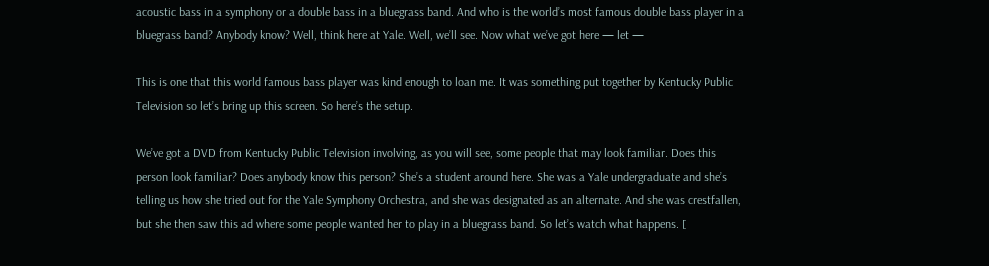acoustic bass in a symphony or a double bass in a bluegrass band. And who is the world’s most famous double bass player in a bluegrass band? Anybody know? Well, think here at Yale. Well, we’ll see. Now what we’ve got here — let —

This is one that this world famous bass player was kind enough to loan me. It was something put together by Kentucky Public Television so let’s bring up this screen. So here’s the setup.

We’ve got a DVD from Kentucky Public Television involving, as you will see, some people that may look familiar. Does this person look familiar? Does anybody know this person? She’s a student around here. She was a Yale undergraduate and she’s telling us how she tried out for the Yale Symphony Orchestra, and she was designated as an alternate. And she was crestfallen, but she then saw this ad where some people wanted her to play in a bluegrass band. So let’s watch what happens. [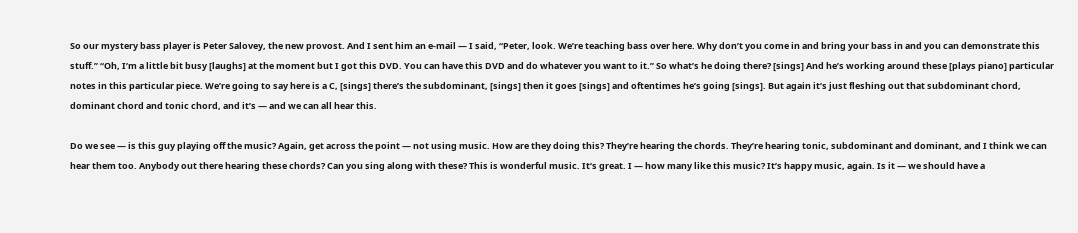So our mystery bass player is Peter Salovey, the new provost. And I sent him an e-mail — I said, “Peter, look. We’re teaching bass over here. Why don’t you come in and bring your bass in and you can demonstrate this stuff.” “Oh, I’m a little bit busy [laughs] at the moment but I got this DVD. You can have this DVD and do whatever you want to it.” So what’s he doing there? [sings] And he’s working around these [plays piano] particular notes in this particular piece. We’re going to say here is a C, [sings] there’s the subdominant, [sings] then it goes [sings] and oftentimes he’s going [sings]. But again it’s just fleshing out that subdominant chord, dominant chord and tonic chord, and it’s — and we can all hear this.

Do we see — is this guy playing off the music? Again, get across the point — not using music. How are they doing this? They’re hearing the chords. They’re hearing tonic, subdominant and dominant, and I think we can hear them too. Anybody out there hearing these chords? Can you sing along with these? This is wonderful music. It’s great. I — how many like this music? It’s happy music, again. Is it — we should have a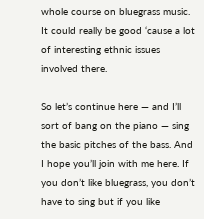whole course on bluegrass music. It could really be good ‘cause a lot of interesting ethnic issues involved there.

So let’s continue here — and I’ll sort of bang on the piano — sing the basic pitches of the bass. And I hope you’ll join with me here. If you don’t like bluegrass, you don’t have to sing but if you like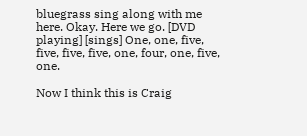bluegrass sing along with me here. Okay. Here we go. [DVD playing] [sings] One, one, five, five, five, five, one, four, one, five, one.

Now I think this is Craig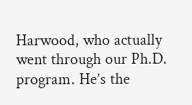Harwood, who actually went through our Ph.D. program. He’s the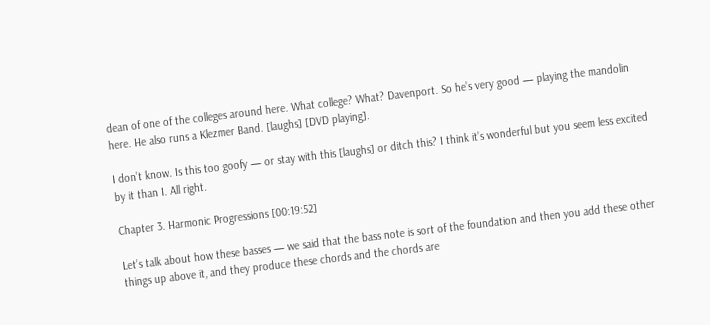dean of one of the colleges around here. What college? What? Davenport. So he’s very good — playing the mandolin here. He also runs a Klezmer Band. [laughs] [DVD playing].

I don’t know. Is this too goofy — or stay with this [laughs] or ditch this? I think it’s wonderful but you seem less excited by it than I. All right.

Chapter 3. Harmonic Progressions [00:19:52]

Let’s talk about how these basses — we said that the bass note is sort of the foundation and then you add these other things up above it, and they produce these chords and the chords are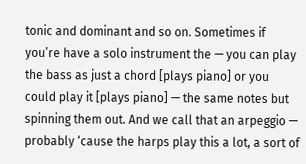tonic and dominant and so on. Sometimes if you’re have a solo instrument the — you can play the bass as just a chord [plays piano] or you could play it [plays piano] — the same notes but spinning them out. And we call that an arpeggio — probably ‘cause the harps play this a lot, a sort of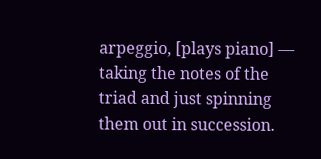arpeggio, [plays piano] — taking the notes of the triad and just spinning them out in succession.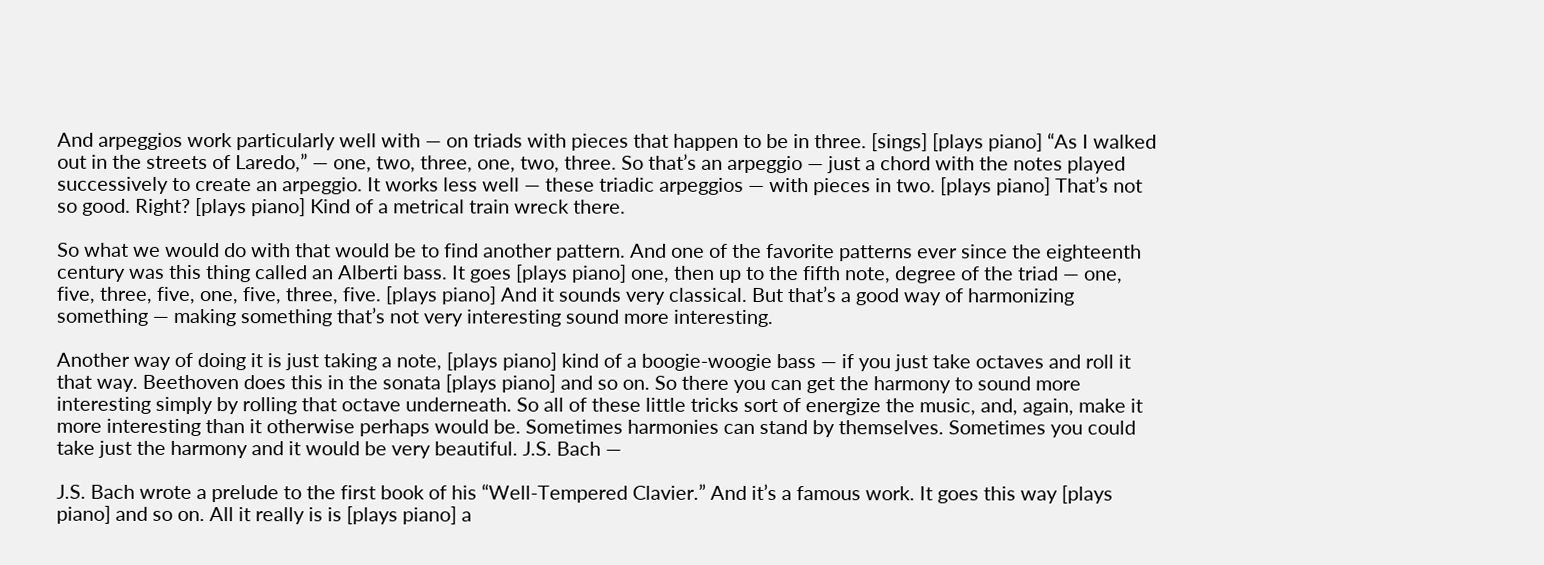And arpeggios work particularly well with — on triads with pieces that happen to be in three. [sings] [plays piano] “As I walked out in the streets of Laredo,” — one, two, three, one, two, three. So that’s an arpeggio — just a chord with the notes played successively to create an arpeggio. It works less well — these triadic arpeggios — with pieces in two. [plays piano] That’s not so good. Right? [plays piano] Kind of a metrical train wreck there.

So what we would do with that would be to find another pattern. And one of the favorite patterns ever since the eighteenth century was this thing called an Alberti bass. It goes [plays piano] one, then up to the fifth note, degree of the triad — one, five, three, five, one, five, three, five. [plays piano] And it sounds very classical. But that’s a good way of harmonizing something — making something that’s not very interesting sound more interesting.

Another way of doing it is just taking a note, [plays piano] kind of a boogie-woogie bass — if you just take octaves and roll it that way. Beethoven does this in the sonata [plays piano] and so on. So there you can get the harmony to sound more interesting simply by rolling that octave underneath. So all of these little tricks sort of energize the music, and, again, make it more interesting than it otherwise perhaps would be. Sometimes harmonies can stand by themselves. Sometimes you could take just the harmony and it would be very beautiful. J.S. Bach —

J.S. Bach wrote a prelude to the first book of his “Well-Tempered Clavier.” And it’s a famous work. It goes this way [plays piano] and so on. All it really is is [plays piano] a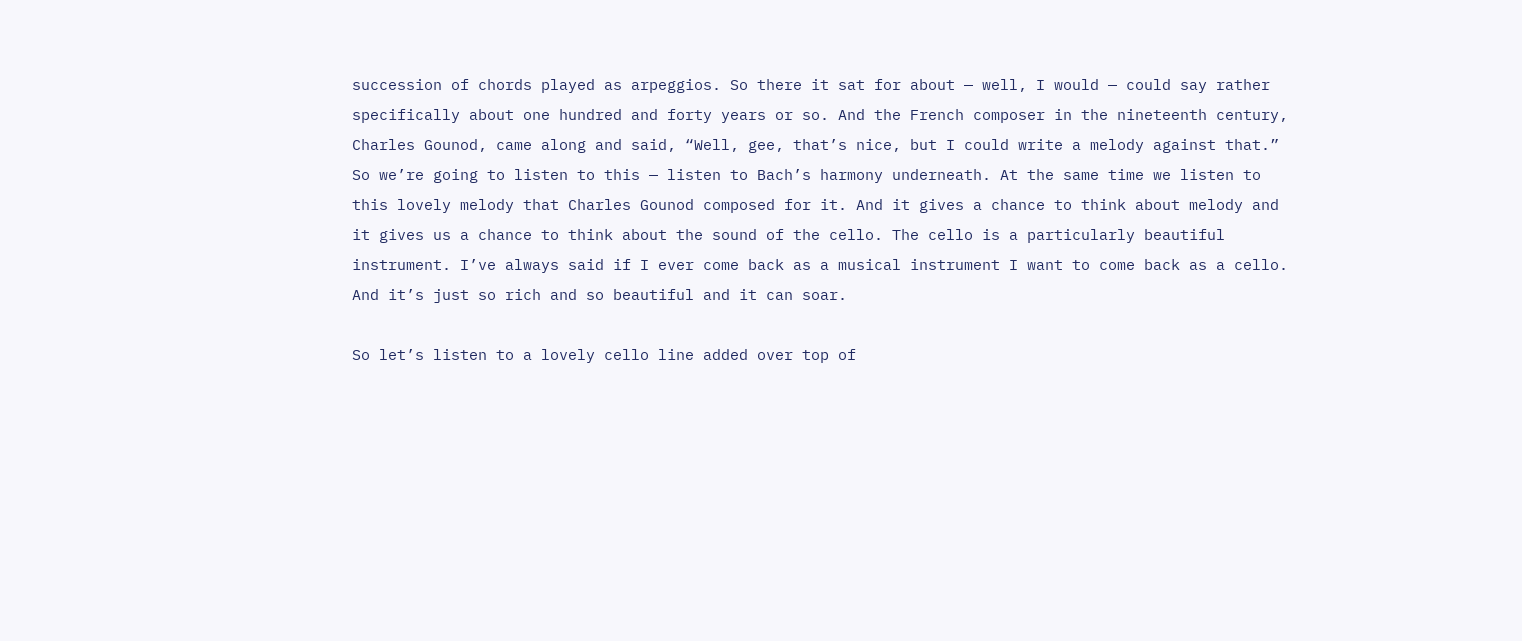succession of chords played as arpeggios. So there it sat for about — well, I would — could say rather specifically about one hundred and forty years or so. And the French composer in the nineteenth century, Charles Gounod, came along and said, “Well, gee, that’s nice, but I could write a melody against that.” So we’re going to listen to this — listen to Bach’s harmony underneath. At the same time we listen to this lovely melody that Charles Gounod composed for it. And it gives a chance to think about melody and it gives us a chance to think about the sound of the cello. The cello is a particularly beautiful instrument. I’ve always said if I ever come back as a musical instrument I want to come back as a cello. And it’s just so rich and so beautiful and it can soar.

So let’s listen to a lovely cello line added over top of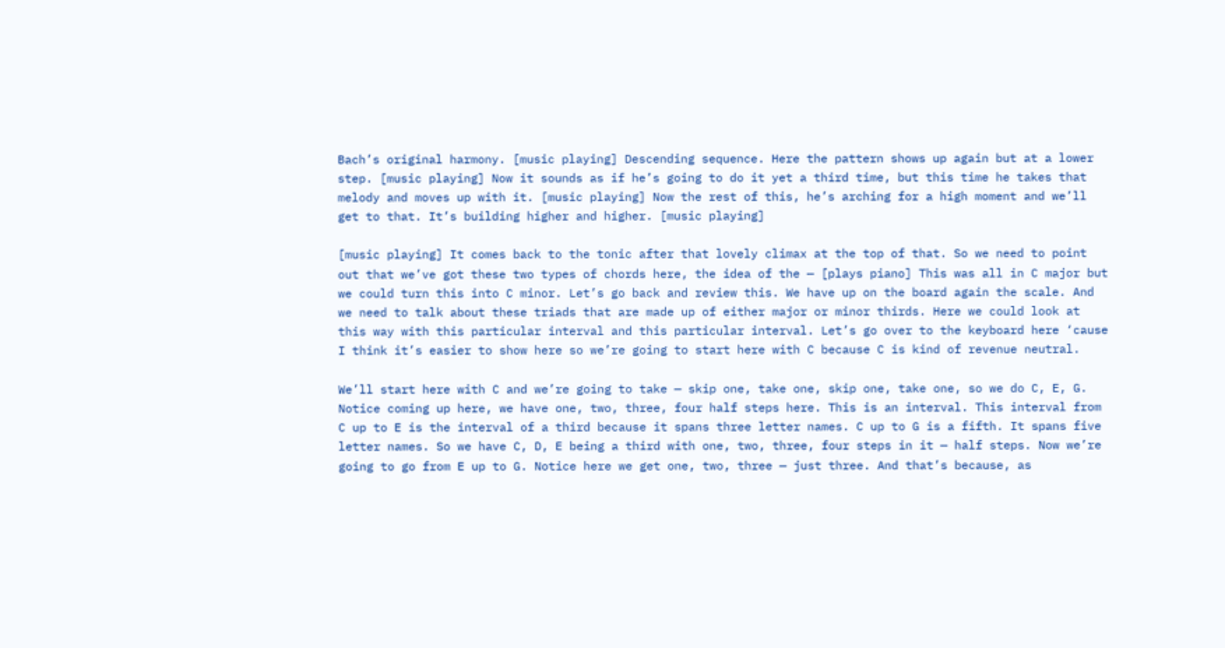Bach’s original harmony. [music playing] Descending sequence. Here the pattern shows up again but at a lower step. [music playing] Now it sounds as if he’s going to do it yet a third time, but this time he takes that melody and moves up with it. [music playing] Now the rest of this, he’s arching for a high moment and we’ll get to that. It’s building higher and higher. [music playing]

[music playing] It comes back to the tonic after that lovely climax at the top of that. So we need to point out that we’ve got these two types of chords here, the idea of the — [plays piano] This was all in C major but we could turn this into C minor. Let’s go back and review this. We have up on the board again the scale. And we need to talk about these triads that are made up of either major or minor thirds. Here we could look at this way with this particular interval and this particular interval. Let’s go over to the keyboard here ‘cause I think it’s easier to show here so we’re going to start here with C because C is kind of revenue neutral.

We’ll start here with C and we’re going to take — skip one, take one, skip one, take one, so we do C, E, G. Notice coming up here, we have one, two, three, four half steps here. This is an interval. This interval from C up to E is the interval of a third because it spans three letter names. C up to G is a fifth. It spans five letter names. So we have C, D, E being a third with one, two, three, four steps in it — half steps. Now we’re going to go from E up to G. Notice here we get one, two, three — just three. And that’s because, as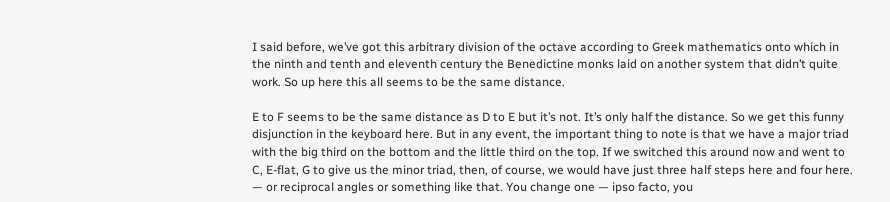I said before, we’ve got this arbitrary division of the octave according to Greek mathematics onto which in the ninth and tenth and eleventh century the Benedictine monks laid on another system that didn’t quite work. So up here this all seems to be the same distance.

E to F seems to be the same distance as D to E but it’s not. It’s only half the distance. So we get this funny disjunction in the keyboard here. But in any event, the important thing to note is that we have a major triad with the big third on the bottom and the little third on the top. If we switched this around now and went to C, E-flat, G to give us the minor triad, then, of course, we would have just three half steps here and four here. — or reciprocal angles or something like that. You change one — ipso facto, you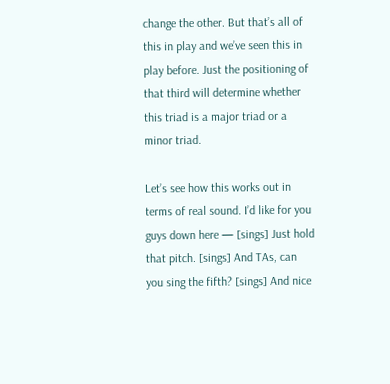change the other. But that’s all of this in play and we’ve seen this in play before. Just the positioning of that third will determine whether this triad is a major triad or a minor triad.

Let’s see how this works out in terms of real sound. I’d like for you guys down here — [sings] Just hold that pitch. [sings] And TAs, can you sing the fifth? [sings] And nice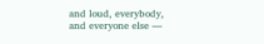and loud, everybody, and everyone else —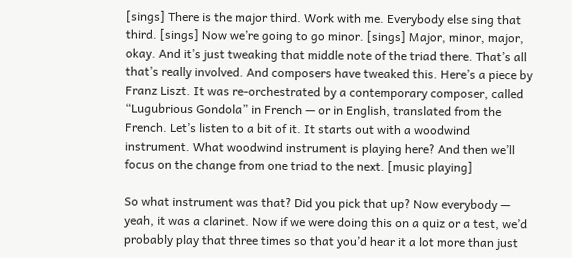[sings] There is the major third. Work with me. Everybody else sing that third. [sings] Now we’re going to go minor. [sings] Major, minor, major, okay. And it’s just tweaking that middle note of the triad there. That’s all that’s really involved. And composers have tweaked this. Here’s a piece by Franz Liszt. It was re-orchestrated by a contemporary composer, called “Lugubrious Gondola” in French — or in English, translated from the French. Let’s listen to a bit of it. It starts out with a woodwind instrument. What woodwind instrument is playing here? And then we’ll focus on the change from one triad to the next. [music playing]

So what instrument was that? Did you pick that up? Now everybody — yeah, it was a clarinet. Now if we were doing this on a quiz or a test, we’d probably play that three times so that you’d hear it a lot more than just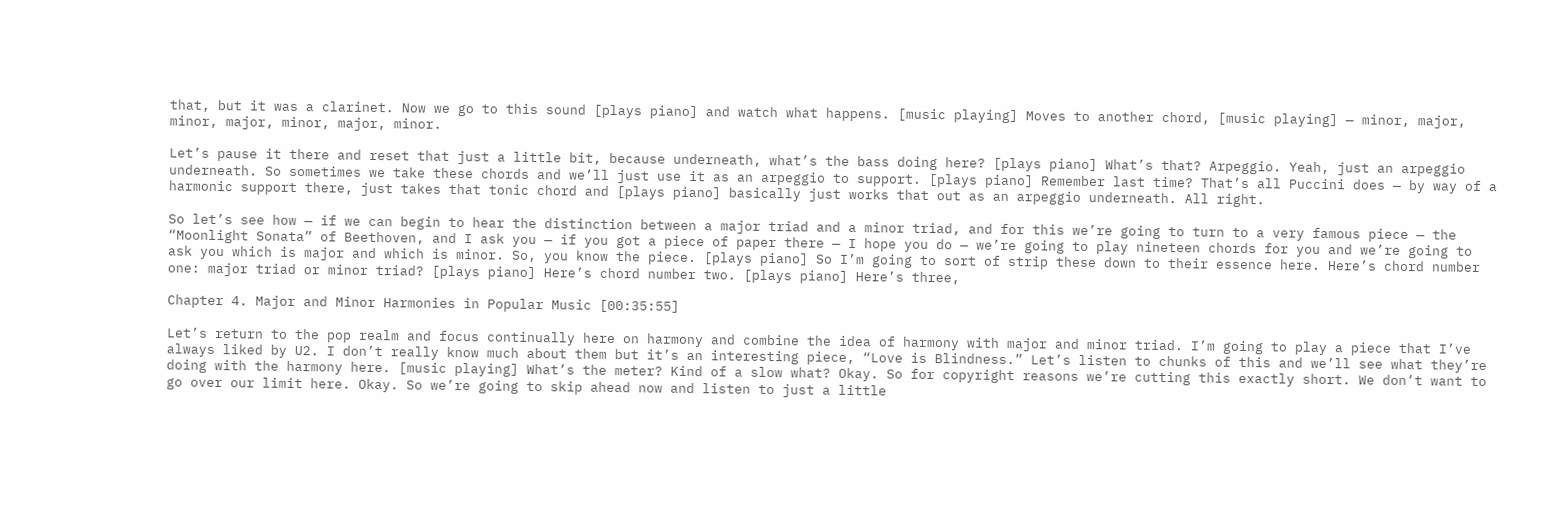that, but it was a clarinet. Now we go to this sound [plays piano] and watch what happens. [music playing] Moves to another chord, [music playing] — minor, major, minor, major, minor, major, minor.

Let’s pause it there and reset that just a little bit, because underneath, what’s the bass doing here? [plays piano] What’s that? Arpeggio. Yeah, just an arpeggio underneath. So sometimes we take these chords and we’ll just use it as an arpeggio to support. [plays piano] Remember last time? That’s all Puccini does — by way of a harmonic support there, just takes that tonic chord and [plays piano] basically just works that out as an arpeggio underneath. All right.

So let’s see how — if we can begin to hear the distinction between a major triad and a minor triad, and for this we’re going to turn to a very famous piece — the “Moonlight Sonata” of Beethoven, and I ask you — if you got a piece of paper there — I hope you do — we’re going to play nineteen chords for you and we’re going to ask you which is major and which is minor. So, you know the piece. [plays piano] So I’m going to sort of strip these down to their essence here. Here’s chord number one: major triad or minor triad? [plays piano] Here’s chord number two. [plays piano] Here’s three,

Chapter 4. Major and Minor Harmonies in Popular Music [00:35:55]

Let’s return to the pop realm and focus continually here on harmony and combine the idea of harmony with major and minor triad. I’m going to play a piece that I’ve always liked by U2. I don’t really know much about them but it’s an interesting piece, “Love is Blindness.” Let’s listen to chunks of this and we’ll see what they’re doing with the harmony here. [music playing] What’s the meter? Kind of a slow what? Okay. So for copyright reasons we’re cutting this exactly short. We don’t want to go over our limit here. Okay. So we’re going to skip ahead now and listen to just a little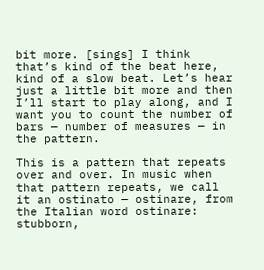bit more. [sings] I think that’s kind of the beat here, kind of a slow beat. Let’s hear just a little bit more and then I’ll start to play along, and I want you to count the number of bars — number of measures — in the pattern.

This is a pattern that repeats over and over. In music when that pattern repeats, we call it an ostinato — ostinare, from the Italian word ostinare: stubborn,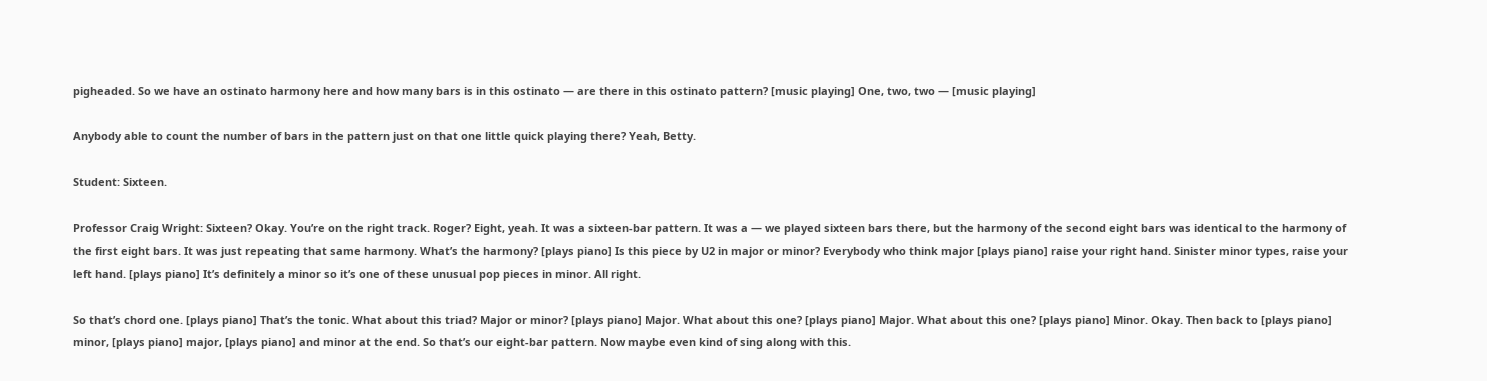pigheaded. So we have an ostinato harmony here and how many bars is in this ostinato — are there in this ostinato pattern? [music playing] One, two, two — [music playing]

Anybody able to count the number of bars in the pattern just on that one little quick playing there? Yeah, Betty.

Student: Sixteen.

Professor Craig Wright: Sixteen? Okay. You’re on the right track. Roger? Eight, yeah. It was a sixteen-bar pattern. It was a — we played sixteen bars there, but the harmony of the second eight bars was identical to the harmony of the first eight bars. It was just repeating that same harmony. What’s the harmony? [plays piano] Is this piece by U2 in major or minor? Everybody who think major [plays piano] raise your right hand. Sinister minor types, raise your left hand. [plays piano] It’s definitely a minor so it’s one of these unusual pop pieces in minor. All right.

So that’s chord one. [plays piano] That’s the tonic. What about this triad? Major or minor? [plays piano] Major. What about this one? [plays piano] Major. What about this one? [plays piano] Minor. Okay. Then back to [plays piano] minor, [plays piano] major, [plays piano] and minor at the end. So that’s our eight-bar pattern. Now maybe even kind of sing along with this.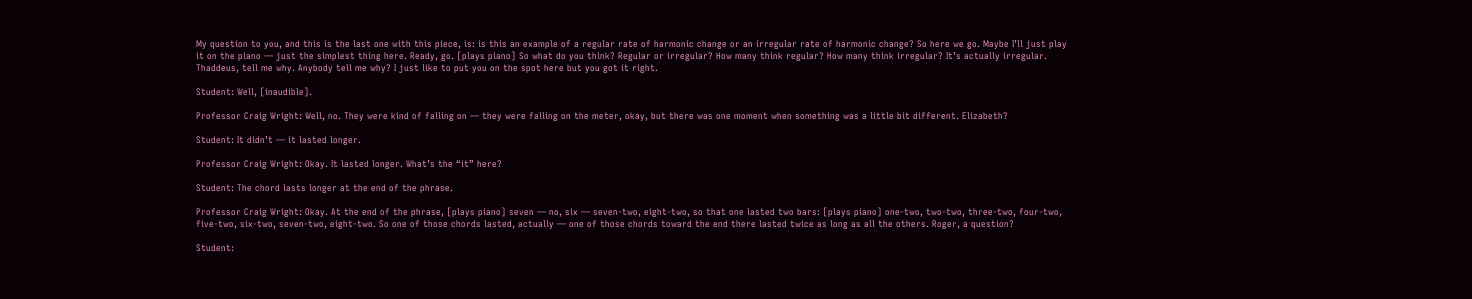My question to you, and this is the last one with this piece, is: is this an example of a regular rate of harmonic change or an irregular rate of harmonic change? So here we go. Maybe I’ll just play it on the piano — just the simplest thing here. Ready, go. [plays piano] So what do you think? Regular or irregular? How many think regular? How many think irregular? It’s actually irregular. Thaddeus, tell me why. Anybody tell me why? I just like to put you on the spot here but you got it right.

Student: Well, [inaudible].

Professor Craig Wright: Well, no. They were kind of falling on — they were falling on the meter, okay, but there was one moment when something was a little bit different. Elizabeth?

Student: It didn’t — it lasted longer.

Professor Craig Wright: Okay. It lasted longer. What’s the “it” here?

Student: The chord lasts longer at the end of the phrase.

Professor Craig Wright: Okay. At the end of the phrase, [plays piano] seven — no, six — seven-two, eight-two, so that one lasted two bars: [plays piano] one-two, two-two, three-two, four-two, five-two, six-two, seven-two, eight-two. So one of those chords lasted, actually — one of those chords toward the end there lasted twice as long as all the others. Roger, a question?

Student: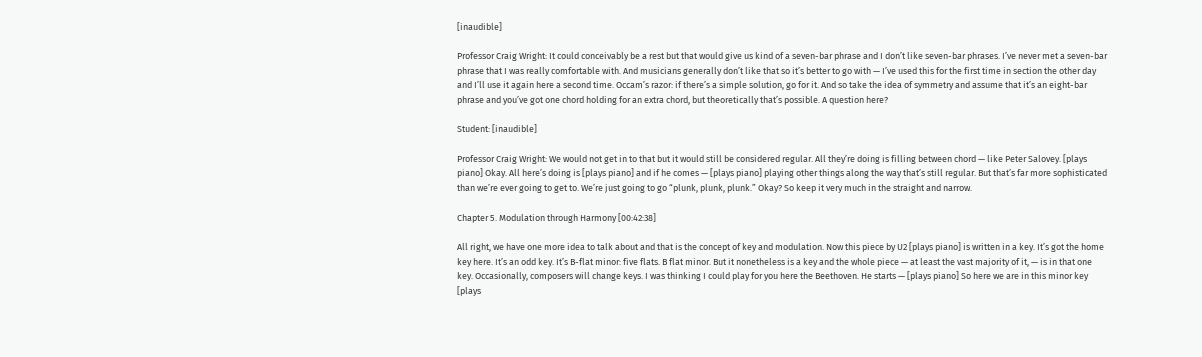[inaudible]

Professor Craig Wright: It could conceivably be a rest but that would give us kind of a seven-bar phrase and I don’t like seven-bar phrases. I’ve never met a seven-bar phrase that I was really comfortable with. And musicians generally don’t like that so it’s better to go with — I’ve used this for the first time in section the other day and I’ll use it again here a second time. Occam’s razor: if there’s a simple solution, go for it. And so take the idea of symmetry and assume that it’s an eight-bar phrase and you’ve got one chord holding for an extra chord, but theoretically that’s possible. A question here?

Student: [inaudible]

Professor Craig Wright: We would not get in to that but it would still be considered regular. All they’re doing is filling between chord — like Peter Salovey. [plays piano] Okay. All here’s doing is [plays piano] and if he comes — [plays piano] playing other things along the way that’s still regular. But that’s far more sophisticated than we’re ever going to get to. We’re just going to go “plunk, plunk, plunk.” Okay? So keep it very much in the straight and narrow.

Chapter 5. Modulation through Harmony [00:42:38]

All right, we have one more idea to talk about and that is the concept of key and modulation. Now this piece by U2 [plays piano] is written in a key. It’s got the home key here. It’s an odd key. It’s B-flat minor: five flats. B flat minor. But it nonetheless is a key and the whole piece — at least the vast majority of it, — is in that one key. Occasionally, composers will change keys. I was thinking I could play for you here the Beethoven. He starts — [plays piano] So here we are in this minor key [plays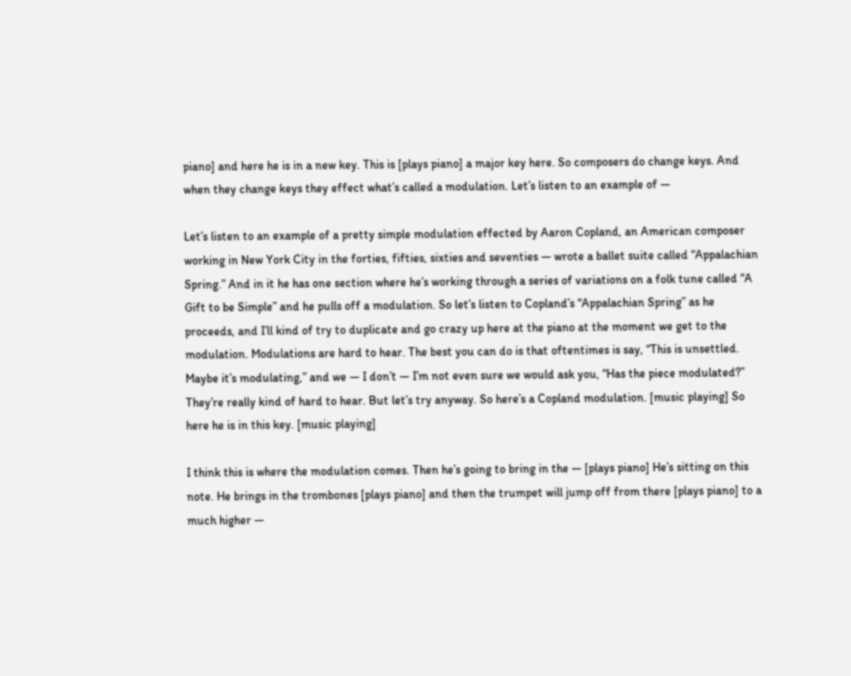piano] and here he is in a new key. This is [plays piano] a major key here. So composers do change keys. And when they change keys they effect what’s called a modulation. Let’s listen to an example of —

Let’s listen to an example of a pretty simple modulation effected by Aaron Copland, an American composer working in New York City in the forties, fifties, sixties and seventies — wrote a ballet suite called “Appalachian Spring.” And in it he has one section where he’s working through a series of variations on a folk tune called “A Gift to be Simple” and he pulls off a modulation. So let’s listen to Copland’s “Appalachian Spring” as he proceeds, and I’ll kind of try to duplicate and go crazy up here at the piano at the moment we get to the modulation. Modulations are hard to hear. The best you can do is that oftentimes is say, “This is unsettled. Maybe it’s modulating,” and we — I don’t — I’m not even sure we would ask you, “Has the piece modulated?” They’re really kind of hard to hear. But let’s try anyway. So here’s a Copland modulation. [music playing] So here he is in this key. [music playing]

I think this is where the modulation comes. Then he’s going to bring in the — [plays piano] He’s sitting on this note. He brings in the trombones [plays piano] and then the trumpet will jump off from there [plays piano] to a much higher —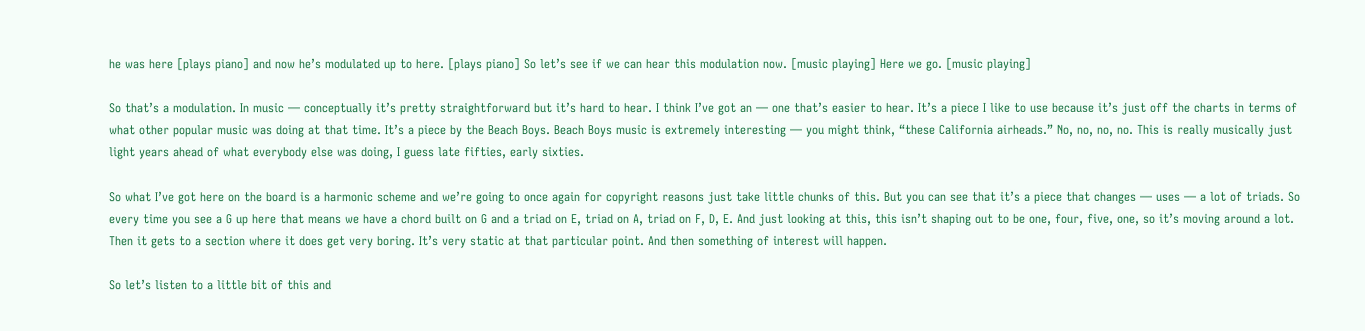he was here [plays piano] and now he’s modulated up to here. [plays piano] So let’s see if we can hear this modulation now. [music playing] Here we go. [music playing]

So that’s a modulation. In music — conceptually it’s pretty straightforward but it’s hard to hear. I think I’ve got an — one that’s easier to hear. It’s a piece I like to use because it’s just off the charts in terms of what other popular music was doing at that time. It’s a piece by the Beach Boys. Beach Boys music is extremely interesting — you might think, “these California airheads.” No, no, no, no. This is really musically just light years ahead of what everybody else was doing, I guess late fifties, early sixties.

So what I’ve got here on the board is a harmonic scheme and we’re going to once again for copyright reasons just take little chunks of this. But you can see that it’s a piece that changes — uses — a lot of triads. So every time you see a G up here that means we have a chord built on G and a triad on E, triad on A, triad on F, D, E. And just looking at this, this isn’t shaping out to be one, four, five, one, so it’s moving around a lot. Then it gets to a section where it does get very boring. It’s very static at that particular point. And then something of interest will happen.

So let’s listen to a little bit of this and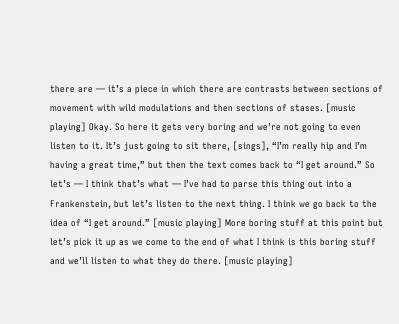there are — it’s a piece in which there are contrasts between sections of movement with wild modulations and then sections of stases. [music playing] Okay. So here it gets very boring and we’re not going to even listen to it. It’s just going to sit there, [sings], “I’m really hip and I’m having a great time,” but then the text comes back to “I get around.” So let’s — I think that’s what — I’ve had to parse this thing out into a Frankenstein, but let’s listen to the next thing. I think we go back to the idea of “I get around.” [music playing] More boring stuff at this point but let’s pick it up as we come to the end of what I think is this boring stuff and we’ll listen to what they do there. [music playing]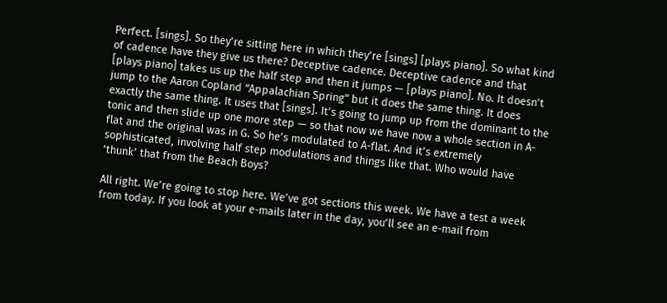Perfect. [sings]. So they’re sitting here in which they’re [sings] [plays piano]. So what kind of cadence have they give us there? Deceptive cadence. Deceptive cadence and that [plays piano] takes us up the half step and then it jumps — [plays piano]. No. It doesn’t jump to the Aaron Copland “Appalachian Spring” but it does the same thing. It does exactly the same thing. It uses that [sings]. It’s going to jump up from the dominant to the tonic and then slide up one more step — so that now we have now a whole section in A-flat and the original was in G. So he’s modulated to A-flat. And it’s extremely sophisticated, involving half step modulations and things like that. Who would have ‘thunk’ that from the Beach Boys?

All right. We’re going to stop here. We’ve got sections this week. We have a test a week from today. If you look at your e-mails later in the day, you’ll see an e-mail from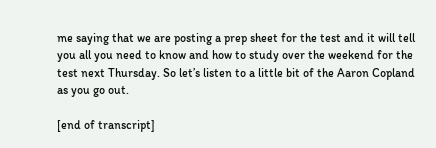me saying that we are posting a prep sheet for the test and it will tell you all you need to know and how to study over the weekend for the test next Thursday. So let’s listen to a little bit of the Aaron Copland as you go out.

[end of transcript]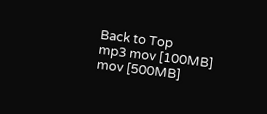Back to Top
mp3 mov [100MB] mov [500MB]